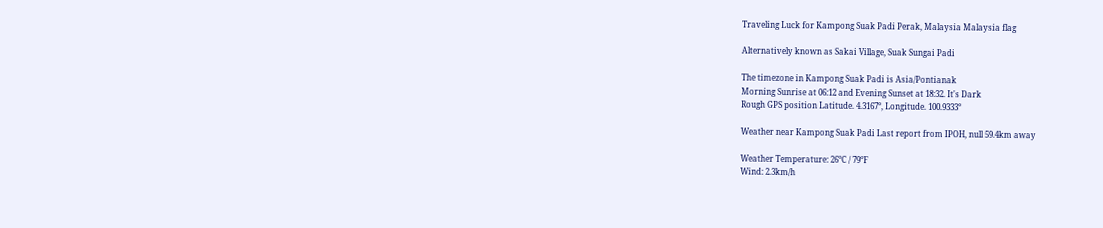Traveling Luck for Kampong Suak Padi Perak, Malaysia Malaysia flag

Alternatively known as Sakai Village, Suak Sungai Padi

The timezone in Kampong Suak Padi is Asia/Pontianak
Morning Sunrise at 06:12 and Evening Sunset at 18:32. It's Dark
Rough GPS position Latitude. 4.3167°, Longitude. 100.9333°

Weather near Kampong Suak Padi Last report from IPOH, null 59.4km away

Weather Temperature: 26°C / 79°F
Wind: 2.3km/h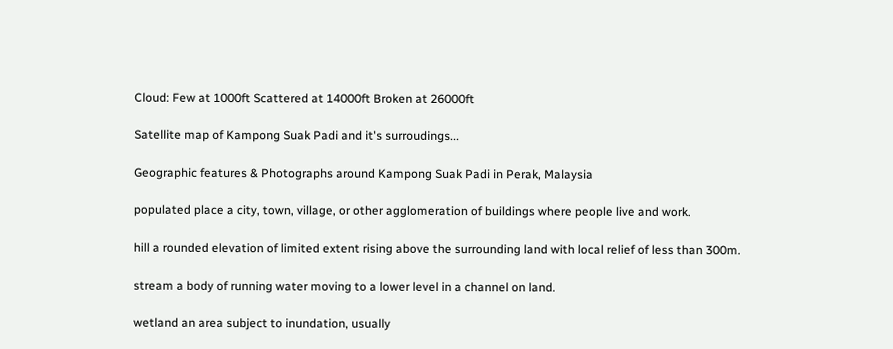Cloud: Few at 1000ft Scattered at 14000ft Broken at 26000ft

Satellite map of Kampong Suak Padi and it's surroudings...

Geographic features & Photographs around Kampong Suak Padi in Perak, Malaysia

populated place a city, town, village, or other agglomeration of buildings where people live and work.

hill a rounded elevation of limited extent rising above the surrounding land with local relief of less than 300m.

stream a body of running water moving to a lower level in a channel on land.

wetland an area subject to inundation, usually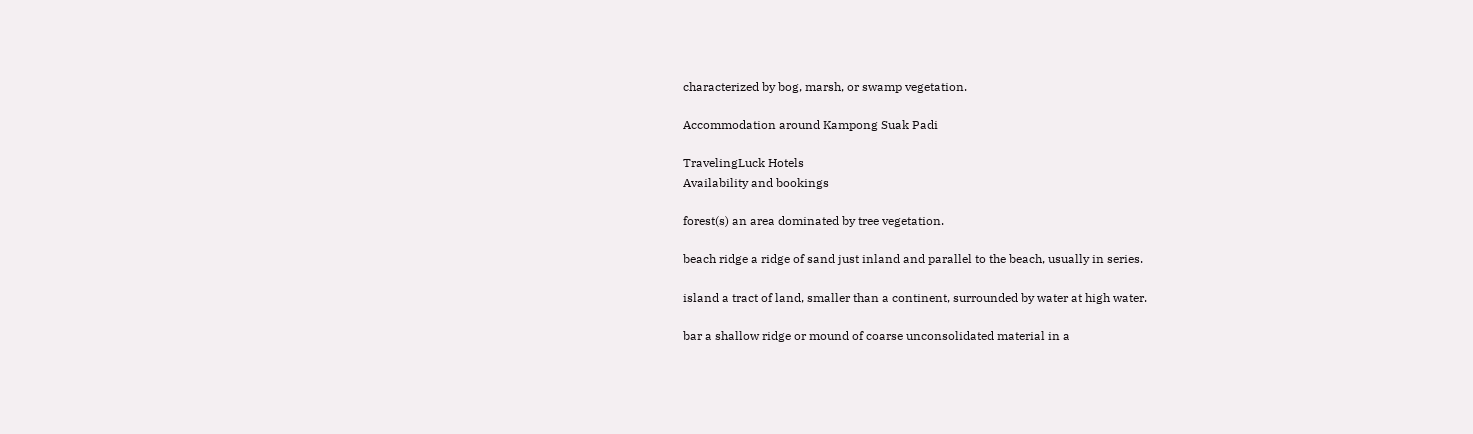characterized by bog, marsh, or swamp vegetation.

Accommodation around Kampong Suak Padi

TravelingLuck Hotels
Availability and bookings

forest(s) an area dominated by tree vegetation.

beach ridge a ridge of sand just inland and parallel to the beach, usually in series.

island a tract of land, smaller than a continent, surrounded by water at high water.

bar a shallow ridge or mound of coarse unconsolidated material in a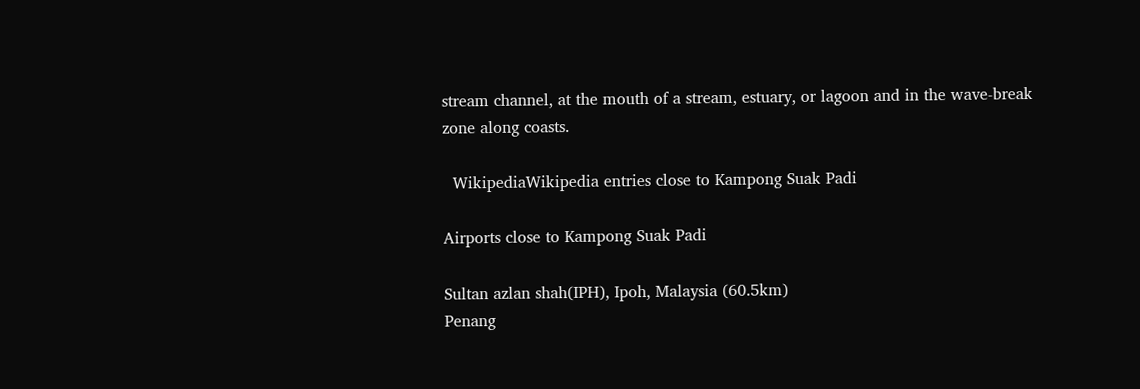stream channel, at the mouth of a stream, estuary, or lagoon and in the wave-break zone along coasts.

  WikipediaWikipedia entries close to Kampong Suak Padi

Airports close to Kampong Suak Padi

Sultan azlan shah(IPH), Ipoh, Malaysia (60.5km)
Penang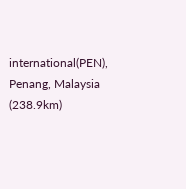international(PEN), Penang, Malaysia (238.9km)